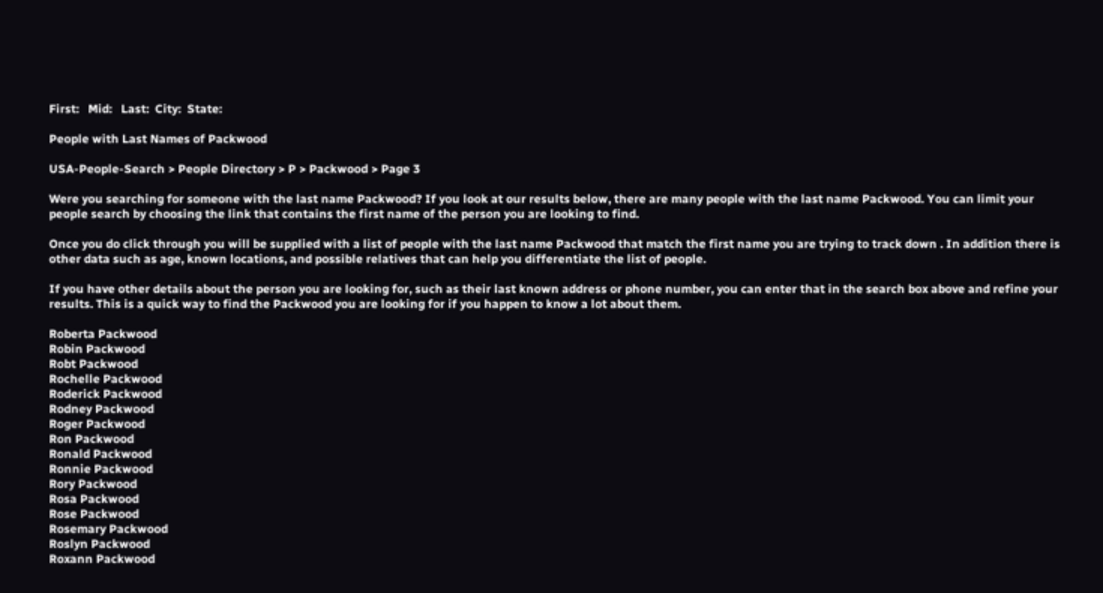First:   Mid:   Last:  City:  State:

People with Last Names of Packwood

USA-People-Search > People Directory > P > Packwood > Page 3

Were you searching for someone with the last name Packwood? If you look at our results below, there are many people with the last name Packwood. You can limit your people search by choosing the link that contains the first name of the person you are looking to find.

Once you do click through you will be supplied with a list of people with the last name Packwood that match the first name you are trying to track down . In addition there is other data such as age, known locations, and possible relatives that can help you differentiate the list of people.

If you have other details about the person you are looking for, such as their last known address or phone number, you can enter that in the search box above and refine your results. This is a quick way to find the Packwood you are looking for if you happen to know a lot about them.

Roberta Packwood
Robin Packwood
Robt Packwood
Rochelle Packwood
Roderick Packwood
Rodney Packwood
Roger Packwood
Ron Packwood
Ronald Packwood
Ronnie Packwood
Rory Packwood
Rosa Packwood
Rose Packwood
Rosemary Packwood
Roslyn Packwood
Roxann Packwood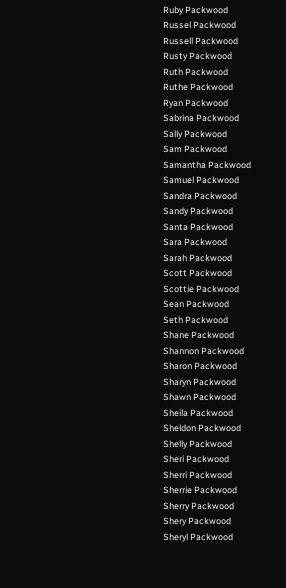Ruby Packwood
Russel Packwood
Russell Packwood
Rusty Packwood
Ruth Packwood
Ruthe Packwood
Ryan Packwood
Sabrina Packwood
Sally Packwood
Sam Packwood
Samantha Packwood
Samuel Packwood
Sandra Packwood
Sandy Packwood
Santa Packwood
Sara Packwood
Sarah Packwood
Scott Packwood
Scottie Packwood
Sean Packwood
Seth Packwood
Shane Packwood
Shannon Packwood
Sharon Packwood
Sharyn Packwood
Shawn Packwood
Sheila Packwood
Sheldon Packwood
Shelly Packwood
Sheri Packwood
Sherri Packwood
Sherrie Packwood
Sherry Packwood
Shery Packwood
Sheryl Packwood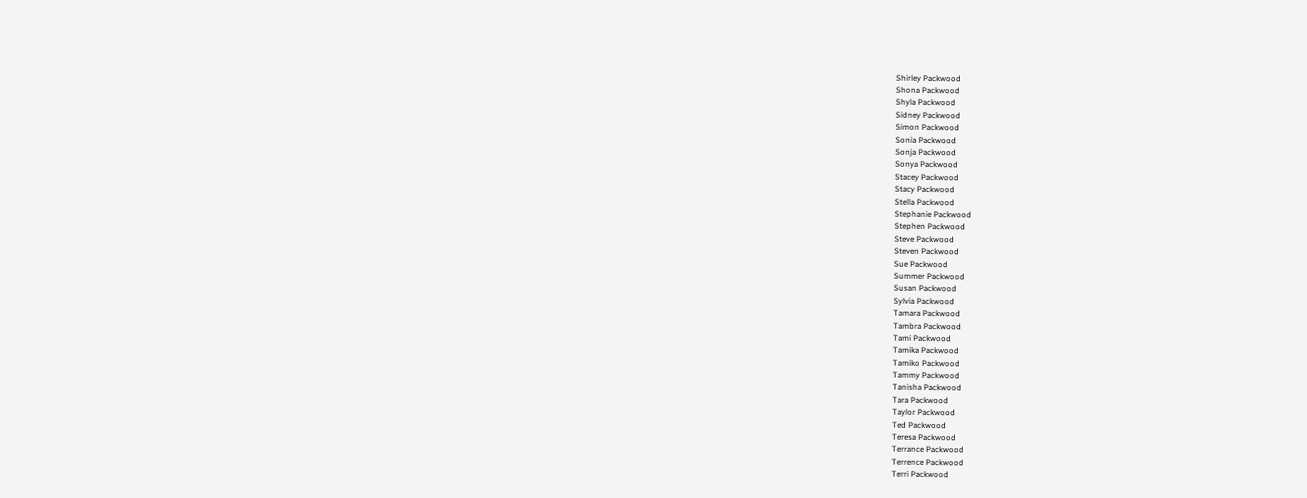Shirley Packwood
Shona Packwood
Shyla Packwood
Sidney Packwood
Simon Packwood
Sonia Packwood
Sonja Packwood
Sonya Packwood
Stacey Packwood
Stacy Packwood
Stella Packwood
Stephanie Packwood
Stephen Packwood
Steve Packwood
Steven Packwood
Sue Packwood
Summer Packwood
Susan Packwood
Sylvia Packwood
Tamara Packwood
Tambra Packwood
Tami Packwood
Tamika Packwood
Tamiko Packwood
Tammy Packwood
Tanisha Packwood
Tara Packwood
Taylor Packwood
Ted Packwood
Teresa Packwood
Terrance Packwood
Terrence Packwood
Terri Packwood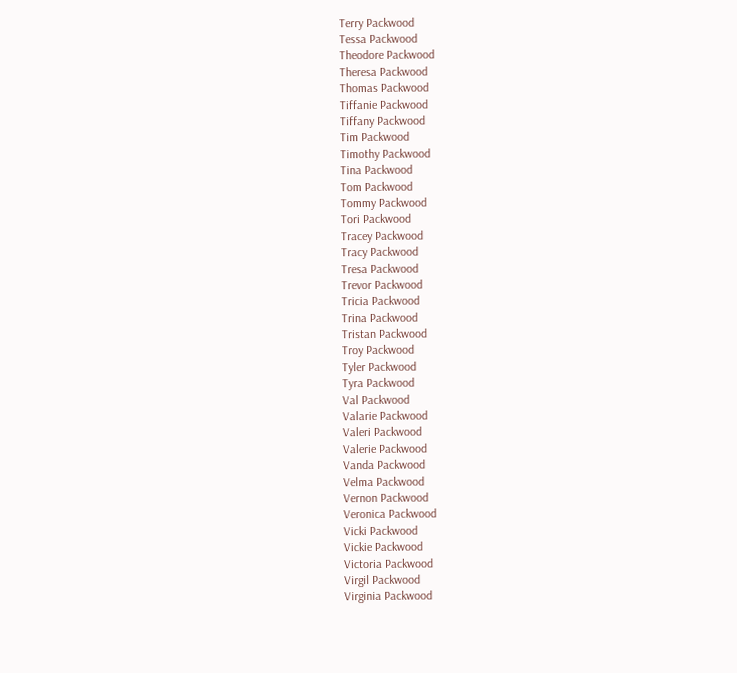Terry Packwood
Tessa Packwood
Theodore Packwood
Theresa Packwood
Thomas Packwood
Tiffanie Packwood
Tiffany Packwood
Tim Packwood
Timothy Packwood
Tina Packwood
Tom Packwood
Tommy Packwood
Tori Packwood
Tracey Packwood
Tracy Packwood
Tresa Packwood
Trevor Packwood
Tricia Packwood
Trina Packwood
Tristan Packwood
Troy Packwood
Tyler Packwood
Tyra Packwood
Val Packwood
Valarie Packwood
Valeri Packwood
Valerie Packwood
Vanda Packwood
Velma Packwood
Vernon Packwood
Veronica Packwood
Vicki Packwood
Vickie Packwood
Victoria Packwood
Virgil Packwood
Virginia Packwood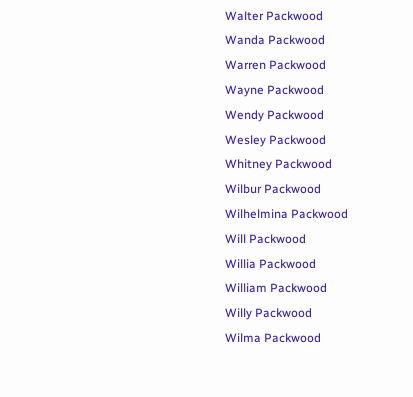Walter Packwood
Wanda Packwood
Warren Packwood
Wayne Packwood
Wendy Packwood
Wesley Packwood
Whitney Packwood
Wilbur Packwood
Wilhelmina Packwood
Will Packwood
Willia Packwood
William Packwood
Willy Packwood
Wilma Packwood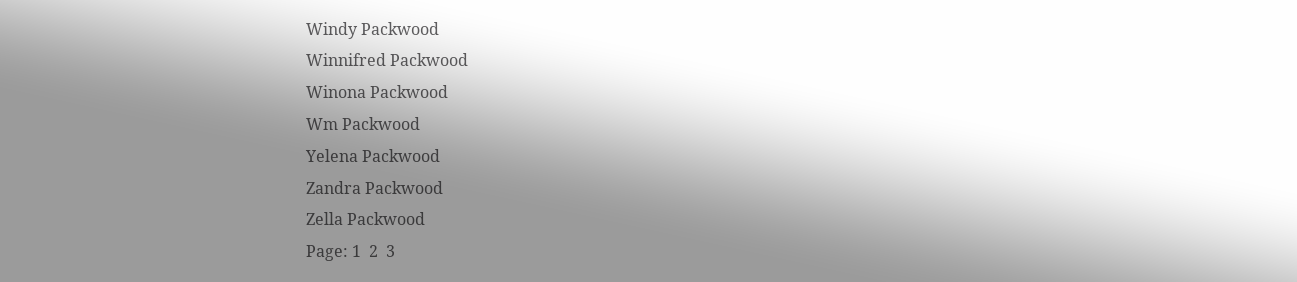Windy Packwood
Winnifred Packwood
Winona Packwood
Wm Packwood
Yelena Packwood
Zandra Packwood
Zella Packwood
Page: 1  2  3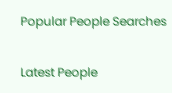Popular People Searches

Latest People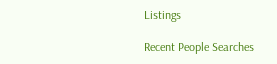Listings

Recent People Searches